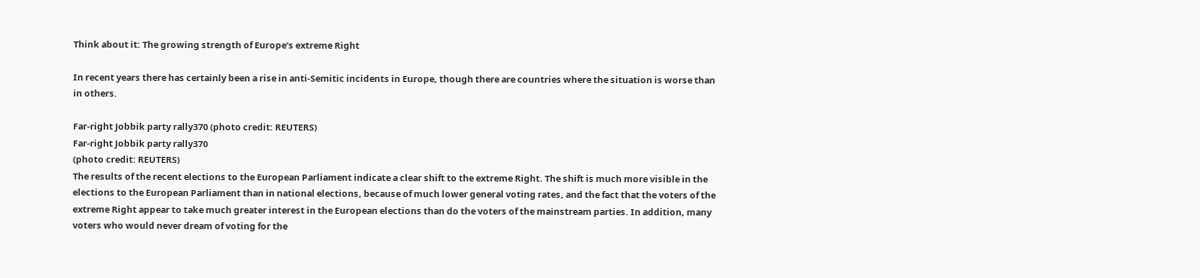Think about it: The growing strength of Europe’s extreme Right

In recent years there has certainly been a rise in anti-Semitic incidents in Europe, though there are countries where the situation is worse than in others.

Far-right Jobbik party rally370 (photo credit: REUTERS)
Far-right Jobbik party rally370
(photo credit: REUTERS)
The results of the recent elections to the European Parliament indicate a clear shift to the extreme Right. The shift is much more visible in the elections to the European Parliament than in national elections, because of much lower general voting rates, and the fact that the voters of the extreme Right appear to take much greater interest in the European elections than do the voters of the mainstream parties. In addition, many voters who would never dream of voting for the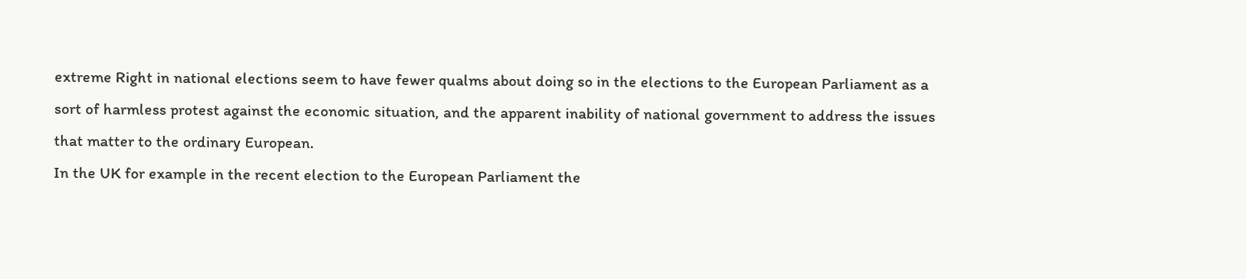extreme Right in national elections seem to have fewer qualms about doing so in the elections to the European Parliament as a sort of harmless protest against the economic situation, and the apparent inability of national government to address the issues that matter to the ordinary European.
In the UK for example in the recent election to the European Parliament the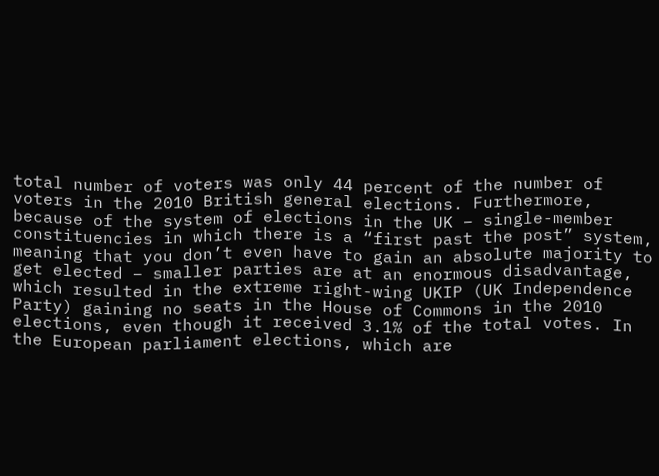total number of voters was only 44 percent of the number of voters in the 2010 British general elections. Furthermore, because of the system of elections in the UK – single-member constituencies in which there is a “first past the post” system, meaning that you don’t even have to gain an absolute majority to get elected – smaller parties are at an enormous disadvantage, which resulted in the extreme right-wing UKIP (UK Independence Party) gaining no seats in the House of Commons in the 2010 elections, even though it received 3.1% of the total votes. In the European parliament elections, which are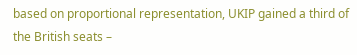based on proportional representation, UKIP gained a third of the British seats –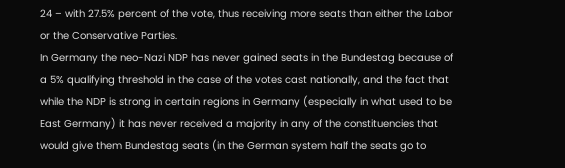24 – with 27.5% percent of the vote, thus receiving more seats than either the Labor or the Conservative Parties.
In Germany the neo-Nazi NDP has never gained seats in the Bundestag because of a 5% qualifying threshold in the case of the votes cast nationally, and the fact that while the NDP is strong in certain regions in Germany (especially in what used to be East Germany) it has never received a majority in any of the constituencies that would give them Bundestag seats (in the German system half the seats go to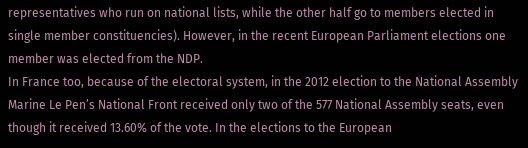representatives who run on national lists, while the other half go to members elected in single member constituencies). However, in the recent European Parliament elections one member was elected from the NDP.
In France too, because of the electoral system, in the 2012 election to the National Assembly Marine Le Pen’s National Front received only two of the 577 National Assembly seats, even though it received 13.60% of the vote. In the elections to the European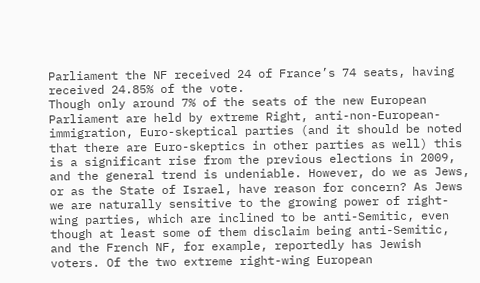Parliament the NF received 24 of France’s 74 seats, having received 24.85% of the vote.
Though only around 7% of the seats of the new European Parliament are held by extreme Right, anti-non-European-immigration, Euro-skeptical parties (and it should be noted that there are Euro-skeptics in other parties as well) this is a significant rise from the previous elections in 2009, and the general trend is undeniable. However, do we as Jews, or as the State of Israel, have reason for concern? As Jews we are naturally sensitive to the growing power of right-wing parties, which are inclined to be anti-Semitic, even though at least some of them disclaim being anti-Semitic, and the French NF, for example, reportedly has Jewish voters. Of the two extreme right-wing European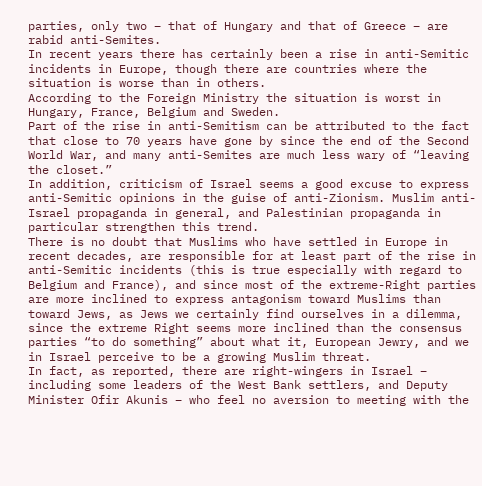parties, only two – that of Hungary and that of Greece – are rabid anti-Semites.
In recent years there has certainly been a rise in anti-Semitic incidents in Europe, though there are countries where the situation is worse than in others.
According to the Foreign Ministry the situation is worst in Hungary, France, Belgium and Sweden.
Part of the rise in anti-Semitism can be attributed to the fact that close to 70 years have gone by since the end of the Second World War, and many anti-Semites are much less wary of “leaving the closet.”
In addition, criticism of Israel seems a good excuse to express anti-Semitic opinions in the guise of anti-Zionism. Muslim anti-Israel propaganda in general, and Palestinian propaganda in particular strengthen this trend.
There is no doubt that Muslims who have settled in Europe in recent decades, are responsible for at least part of the rise in anti-Semitic incidents (this is true especially with regard to Belgium and France), and since most of the extreme-Right parties are more inclined to express antagonism toward Muslims than toward Jews, as Jews we certainly find ourselves in a dilemma, since the extreme Right seems more inclined than the consensus parties “to do something” about what it, European Jewry, and we in Israel perceive to be a growing Muslim threat.
In fact, as reported, there are right-wingers in Israel – including some leaders of the West Bank settlers, and Deputy Minister Ofir Akunis – who feel no aversion to meeting with the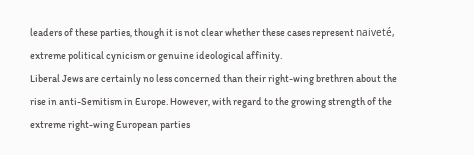leaders of these parties, though it is not clear whether these cases represent naiveté, extreme political cynicism or genuine ideological affinity.
Liberal Jews are certainly no less concerned than their right-wing brethren about the rise in anti-Semitism in Europe. However, with regard to the growing strength of the extreme right-wing European parties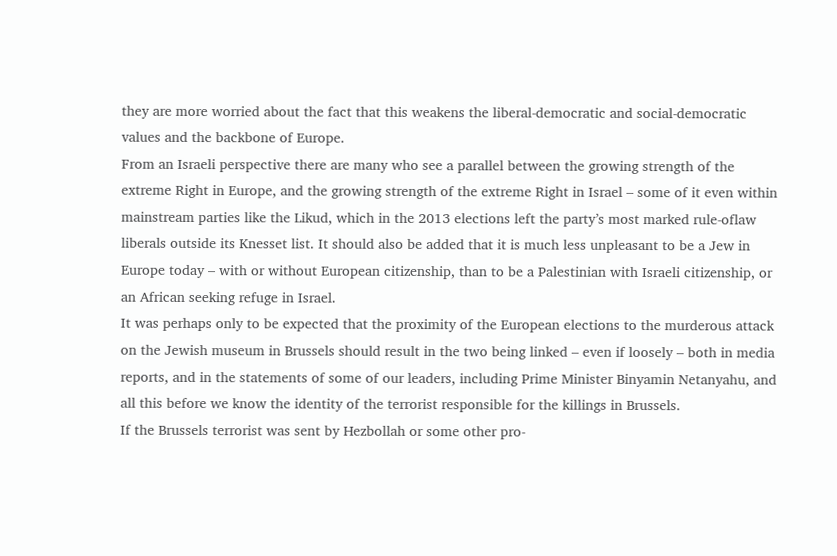they are more worried about the fact that this weakens the liberal-democratic and social-democratic values and the backbone of Europe.
From an Israeli perspective there are many who see a parallel between the growing strength of the extreme Right in Europe, and the growing strength of the extreme Right in Israel – some of it even within mainstream parties like the Likud, which in the 2013 elections left the party’s most marked rule-oflaw liberals outside its Knesset list. It should also be added that it is much less unpleasant to be a Jew in Europe today – with or without European citizenship, than to be a Palestinian with Israeli citizenship, or an African seeking refuge in Israel.
It was perhaps only to be expected that the proximity of the European elections to the murderous attack on the Jewish museum in Brussels should result in the two being linked – even if loosely – both in media reports, and in the statements of some of our leaders, including Prime Minister Binyamin Netanyahu, and all this before we know the identity of the terrorist responsible for the killings in Brussels.
If the Brussels terrorist was sent by Hezbollah or some other pro-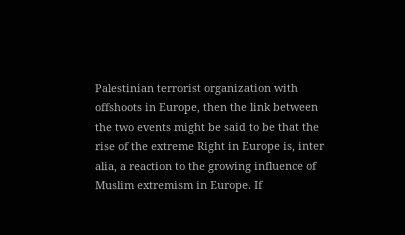Palestinian terrorist organization with offshoots in Europe, then the link between the two events might be said to be that the rise of the extreme Right in Europe is, inter alia, a reaction to the growing influence of Muslim extremism in Europe. If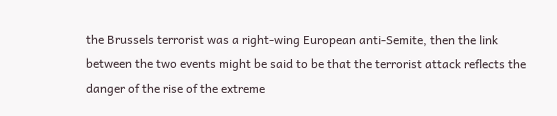the Brussels terrorist was a right-wing European anti-Semite, then the link between the two events might be said to be that the terrorist attack reflects the danger of the rise of the extreme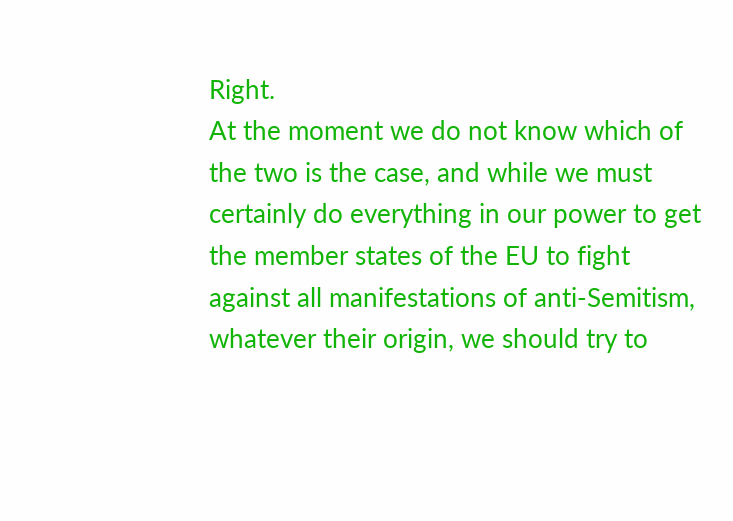Right.
At the moment we do not know which of the two is the case, and while we must certainly do everything in our power to get the member states of the EU to fight against all manifestations of anti-Semitism, whatever their origin, we should try to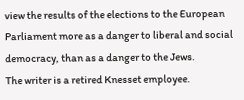view the results of the elections to the European Parliament more as a danger to liberal and social democracy, than as a danger to the Jews.
The writer is a retired Knesset employee.